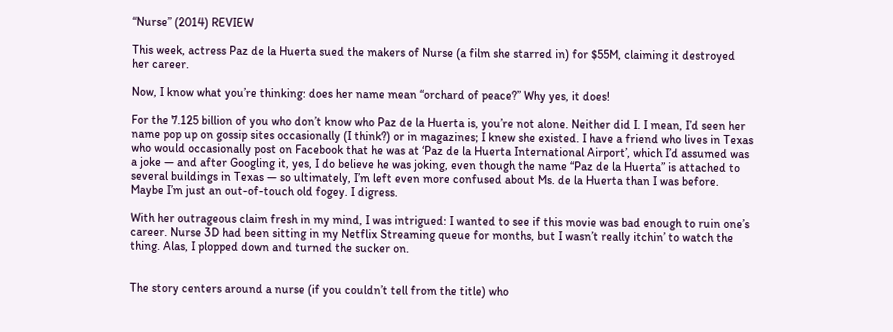“Nurse” (2014) REVIEW

This week, actress Paz de la Huerta sued the makers of Nurse (a film she starred in) for $55M, claiming it destroyed her career.

Now, I know what you’re thinking: does her name mean “orchard of peace?” Why yes, it does!

For the 7.125 billion of you who don’t know who Paz de la Huerta is, you’re not alone. Neither did I. I mean, I’d seen her name pop up on gossip sites occasionally (I think?) or in magazines; I knew she existed. I have a friend who lives in Texas who would occasionally post on Facebook that he was at ‘Paz de la Huerta International Airport’, which I’d assumed was a joke — and after Googling it, yes, I do believe he was joking, even though the name “Paz de la Huerta” is attached to several buildings in Texas — so ultimately, I’m left even more confused about Ms. de la Huerta than I was before. Maybe I’m just an out-of-touch old fogey. I digress.

With her outrageous claim fresh in my mind, I was intrigued: I wanted to see if this movie was bad enough to ruin one’s career. Nurse 3D had been sitting in my Netflix Streaming queue for months, but I wasn’t really itchin’ to watch the thing. Alas, I plopped down and turned the sucker on.


The story centers around a nurse (if you couldn’t tell from the title) who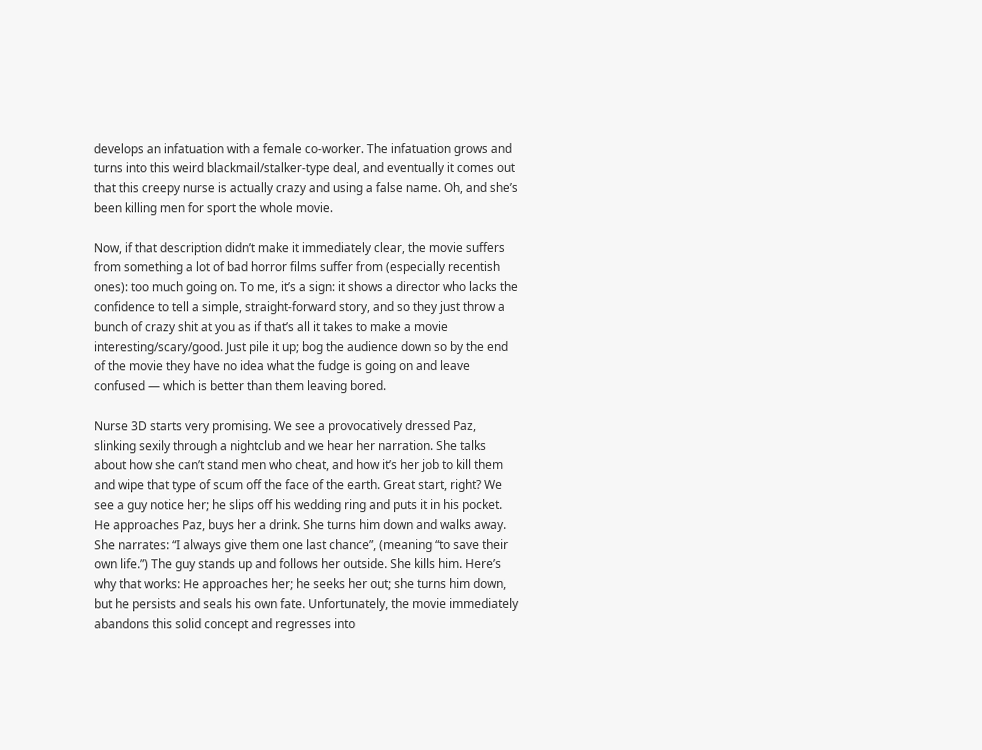develops an infatuation with a female co-worker. The infatuation grows and turns into this weird blackmail/stalker-type deal, and eventually it comes out that this creepy nurse is actually crazy and using a false name. Oh, and she’s been killing men for sport the whole movie.

Now, if that description didn’t make it immediately clear, the movie suffers from something a lot of bad horror films suffer from (especially recentish ones): too much going on. To me, it’s a sign: it shows a director who lacks the confidence to tell a simple, straight-forward story, and so they just throw a bunch of crazy shit at you as if that’s all it takes to make a movie interesting/scary/good. Just pile it up; bog the audience down so by the end of the movie they have no idea what the fudge is going on and leave confused — which is better than them leaving bored.

Nurse 3D starts very promising. We see a provocatively dressed Paz, slinking sexily through a nightclub and we hear her narration. She talks about how she can’t stand men who cheat, and how it’s her job to kill them and wipe that type of scum off the face of the earth. Great start, right? We see a guy notice her; he slips off his wedding ring and puts it in his pocket. He approaches Paz, buys her a drink. She turns him down and walks away. She narrates: “I always give them one last chance”, (meaning “to save their own life.”) The guy stands up and follows her outside. She kills him. Here’s why that works: He approaches her; he seeks her out; she turns him down, but he persists and seals his own fate. Unfortunately, the movie immediately abandons this solid concept and regresses into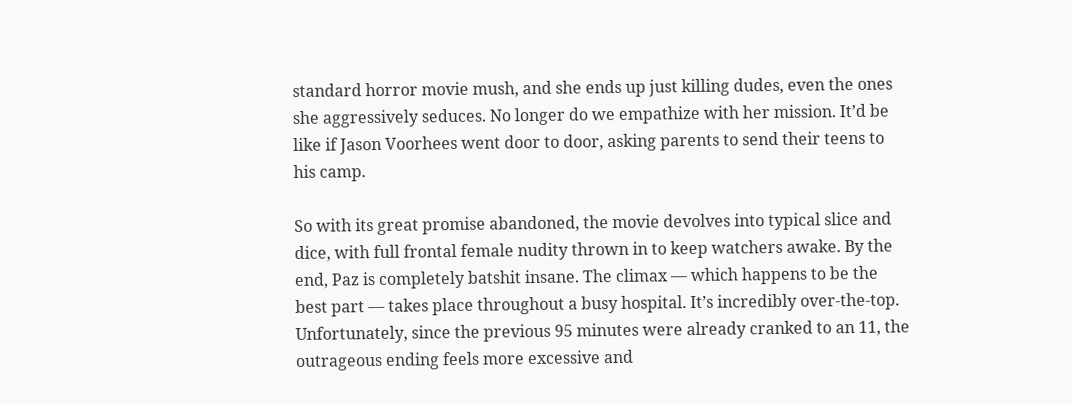standard horror movie mush, and she ends up just killing dudes, even the ones she aggressively seduces. No longer do we empathize with her mission. It’d be like if Jason Voorhees went door to door, asking parents to send their teens to his camp.

So with its great promise abandoned, the movie devolves into typical slice and dice, with full frontal female nudity thrown in to keep watchers awake. By the end, Paz is completely batshit insane. The climax — which happens to be the best part — takes place throughout a busy hospital. It’s incredibly over-the-top. Unfortunately, since the previous 95 minutes were already cranked to an 11, the outrageous ending feels more excessive and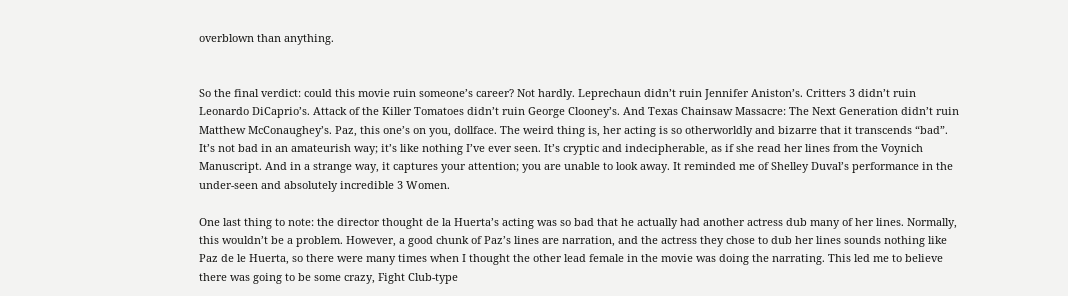overblown than anything.


So the final verdict: could this movie ruin someone’s career? Not hardly. Leprechaun didn’t ruin Jennifer Aniston’s. Critters 3 didn’t ruin Leonardo DiCaprio’s. Attack of the Killer Tomatoes didn’t ruin George Clooney’s. And Texas Chainsaw Massacre: The Next Generation didn’t ruin Matthew McConaughey’s. Paz, this one’s on you, dollface. The weird thing is, her acting is so otherworldly and bizarre that it transcends “bad”. It’s not bad in an amateurish way; it’s like nothing I’ve ever seen. It’s cryptic and indecipherable, as if she read her lines from the Voynich Manuscript. And in a strange way, it captures your attention; you are unable to look away. It reminded me of Shelley Duval’s performance in the under-seen and absolutely incredible 3 Women.

One last thing to note: the director thought de la Huerta’s acting was so bad that he actually had another actress dub many of her lines. Normally, this wouldn’t be a problem. However, a good chunk of Paz’s lines are narration, and the actress they chose to dub her lines sounds nothing like Paz de le Huerta, so there were many times when I thought the other lead female in the movie was doing the narrating. This led me to believe there was going to be some crazy, Fight Club-type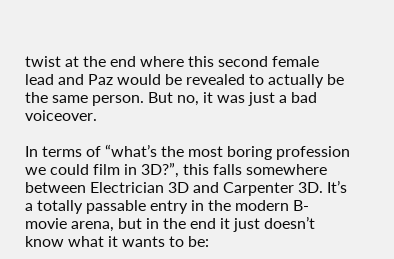twist at the end where this second female lead and Paz would be revealed to actually be the same person. But no, it was just a bad voiceover.

In terms of “what’s the most boring profession we could film in 3D?”, this falls somewhere between Electrician 3D and Carpenter 3D. It’s a totally passable entry in the modern B-movie arena, but in the end it just doesn’t know what it wants to be: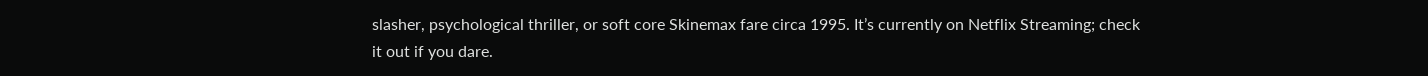slasher, psychological thriller, or soft core Skinemax fare circa 1995. It’s currently on Netflix Streaming; check it out if you dare.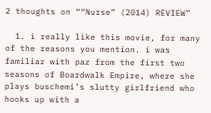2 thoughts on ““Nurse” (2014) REVIEW”

  1. i really like this movie, for many of the reasons you mention. i was familiar with paz from the first two seasons of Boardwalk Empire, where she plays buschemi’s slutty girlfriend who hooks up with a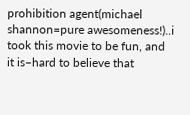prohibition agent(michael shannon=pure awesomeness!)..i took this movie to be fun, and it is–hard to believe that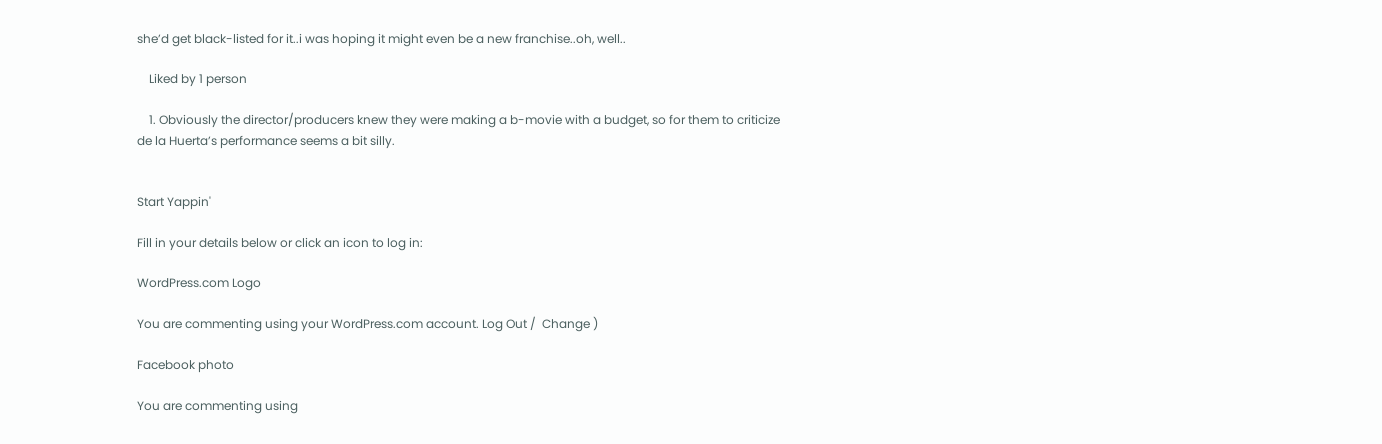she’d get black-listed for it..i was hoping it might even be a new franchise..oh, well..

    Liked by 1 person

    1. Obviously the director/producers knew they were making a b-movie with a budget, so for them to criticize de la Huerta’s performance seems a bit silly.


Start Yappin'

Fill in your details below or click an icon to log in:

WordPress.com Logo

You are commenting using your WordPress.com account. Log Out /  Change )

Facebook photo

You are commenting using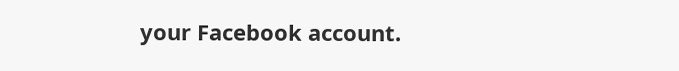your Facebook account.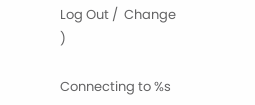Log Out /  Change )

Connecting to %s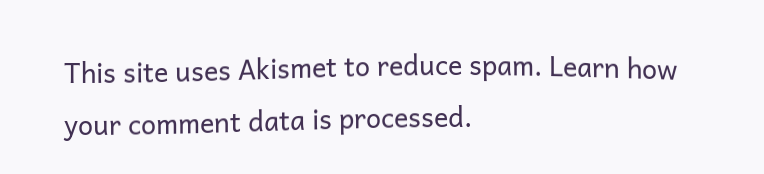This site uses Akismet to reduce spam. Learn how your comment data is processed.